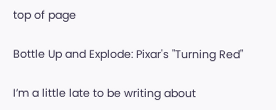top of page

Bottle Up and Explode: Pixar's "Turning Red"

I’m a little late to be writing about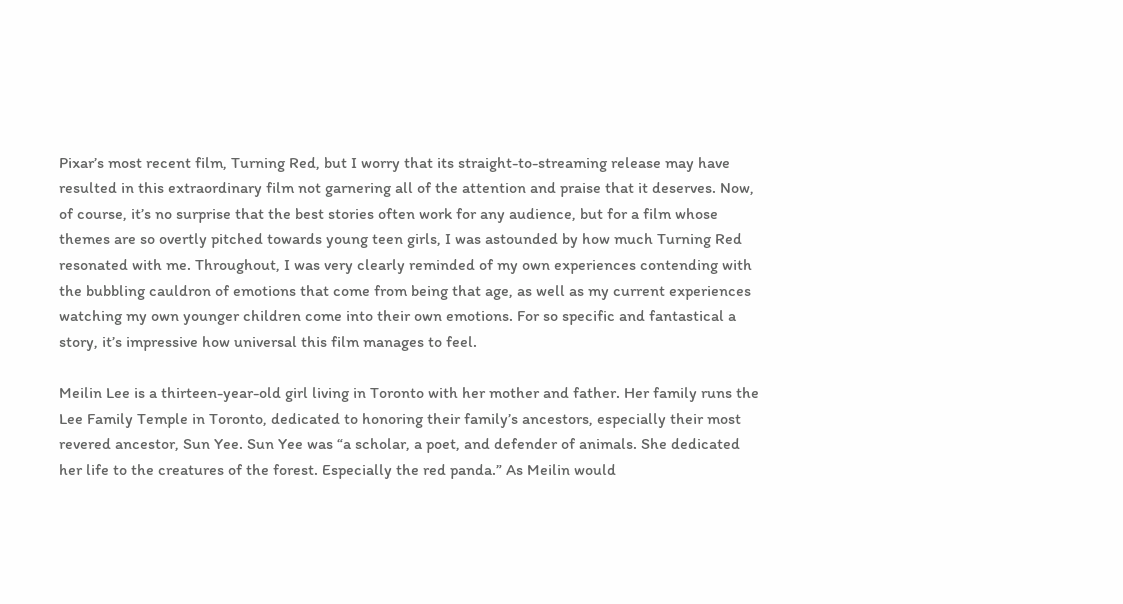Pixar’s most recent film, Turning Red, but I worry that its straight-to-streaming release may have resulted in this extraordinary film not garnering all of the attention and praise that it deserves. Now, of course, it’s no surprise that the best stories often work for any audience, but for a film whose themes are so overtly pitched towards young teen girls, I was astounded by how much Turning Red resonated with me. Throughout, I was very clearly reminded of my own experiences contending with the bubbling cauldron of emotions that come from being that age, as well as my current experiences watching my own younger children come into their own emotions. For so specific and fantastical a story, it’s impressive how universal this film manages to feel.

Meilin Lee is a thirteen-year-old girl living in Toronto with her mother and father. Her family runs the Lee Family Temple in Toronto, dedicated to honoring their family’s ancestors, especially their most revered ancestor, Sun Yee. Sun Yee was “a scholar, a poet, and defender of animals. She dedicated her life to the creatures of the forest. Especially the red panda.” As Meilin would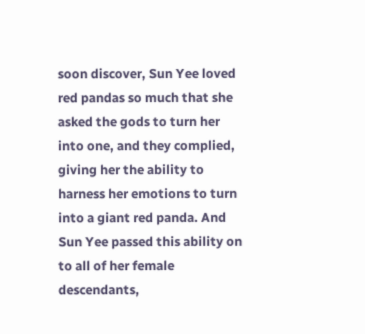soon discover, Sun Yee loved red pandas so much that she asked the gods to turn her into one, and they complied, giving her the ability to harness her emotions to turn into a giant red panda. And Sun Yee passed this ability on to all of her female descendants,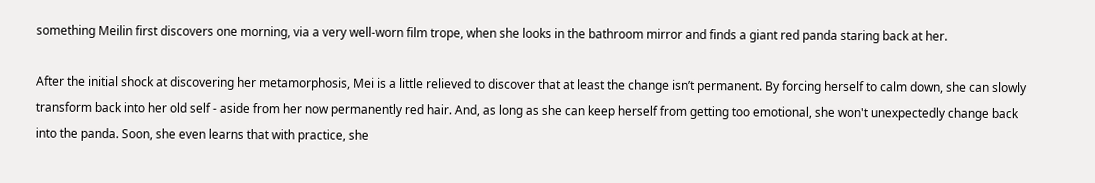something Meilin first discovers one morning, via a very well-worn film trope, when she looks in the bathroom mirror and finds a giant red panda staring back at her.

After the initial shock at discovering her metamorphosis, Mei is a little relieved to discover that at least the change isn’t permanent. By forcing herself to calm down, she can slowly transform back into her old self - aside from her now permanently red hair. And, as long as she can keep herself from getting too emotional, she won't unexpectedly change back into the panda. Soon, she even learns that with practice, she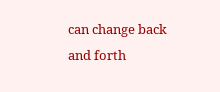can change back and forth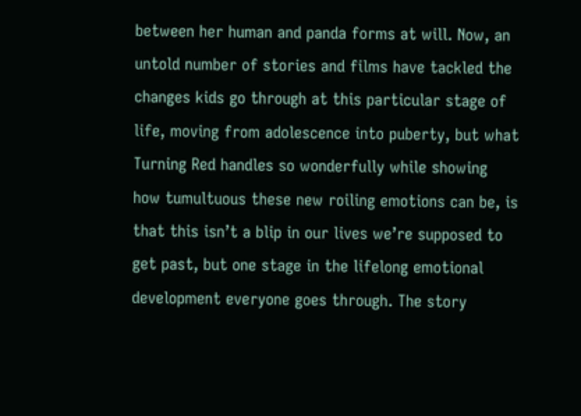between her human and panda forms at will. Now, an untold number of stories and films have tackled the changes kids go through at this particular stage of life, moving from adolescence into puberty, but what Turning Red handles so wonderfully while showing how tumultuous these new roiling emotions can be, is that this isn’t a blip in our lives we’re supposed to get past, but one stage in the lifelong emotional development everyone goes through. The story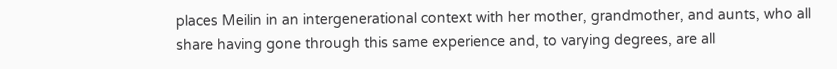places Meilin in an intergenerational context with her mother, grandmother, and aunts, who all share having gone through this same experience and, to varying degrees, are all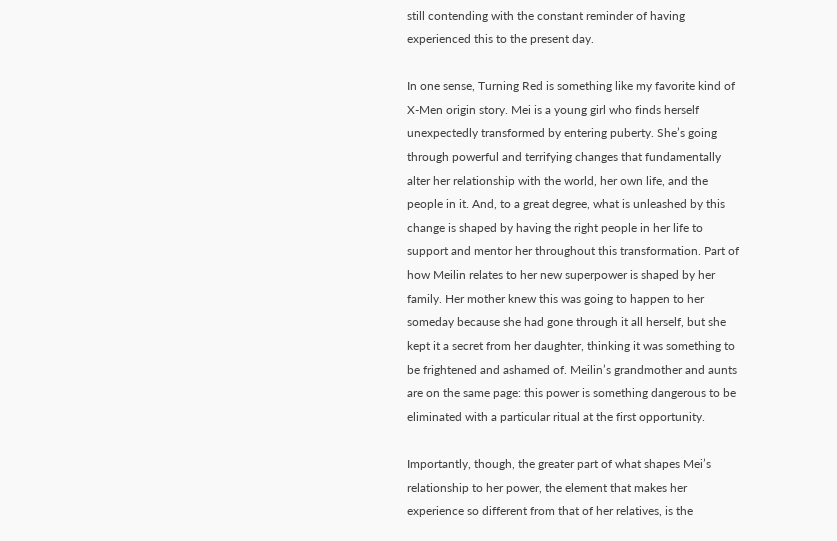still contending with the constant reminder of having experienced this to the present day.

In one sense, Turning Red is something like my favorite kind of X-Men origin story. Mei is a young girl who finds herself unexpectedly transformed by entering puberty. She’s going through powerful and terrifying changes that fundamentally alter her relationship with the world, her own life, and the people in it. And, to a great degree, what is unleashed by this change is shaped by having the right people in her life to support and mentor her throughout this transformation. Part of how Meilin relates to her new superpower is shaped by her family. Her mother knew this was going to happen to her someday because she had gone through it all herself, but she kept it a secret from her daughter, thinking it was something to be frightened and ashamed of. Meilin’s grandmother and aunts are on the same page: this power is something dangerous to be eliminated with a particular ritual at the first opportunity.

Importantly, though, the greater part of what shapes Mei’s relationship to her power, the element that makes her experience so different from that of her relatives, is the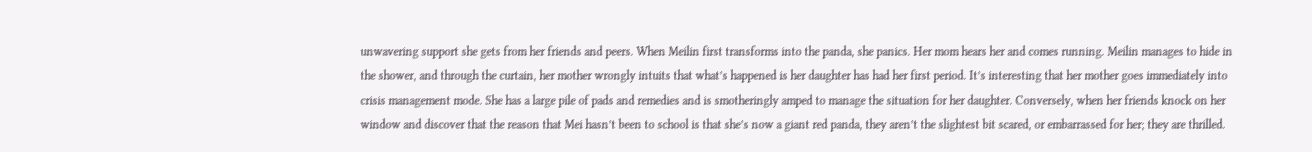unwavering support she gets from her friends and peers. When Meilin first transforms into the panda, she panics. Her mom hears her and comes running. Meilin manages to hide in the shower, and through the curtain, her mother wrongly intuits that what’s happened is her daughter has had her first period. It’s interesting that her mother goes immediately into crisis management mode. She has a large pile of pads and remedies and is smotheringly amped to manage the situation for her daughter. Conversely, when her friends knock on her window and discover that the reason that Mei hasn’t been to school is that she’s now a giant red panda, they aren’t the slightest bit scared, or embarrassed for her; they are thrilled.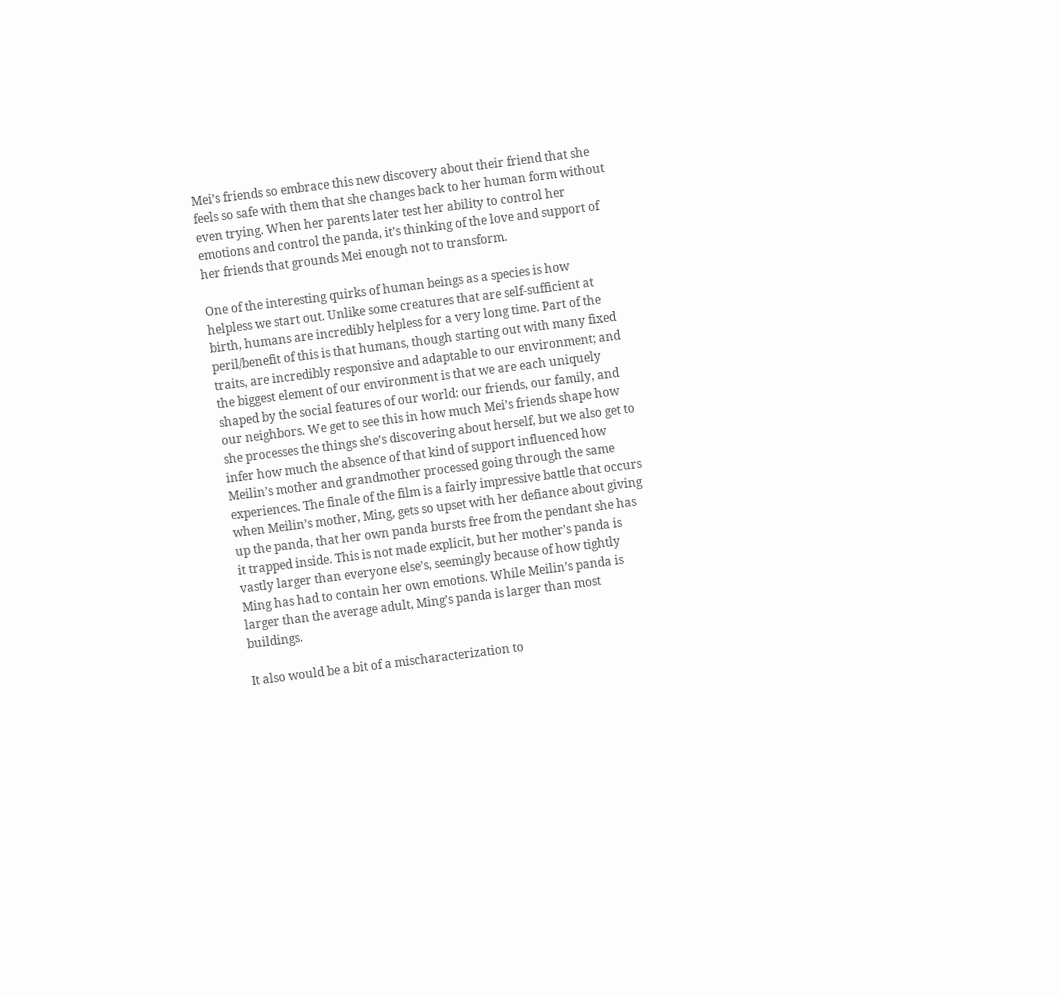Mei’s friends so embrace this new discovery about their friend that she feels so safe with them that she changes back to her human form without even trying. When her parents later test her ability to control her emotions and control the panda, it’s thinking of the love and support of her friends that grounds Mei enough not to transform.

One of the interesting quirks of human beings as a species is how helpless we start out. Unlike some creatures that are self-sufficient at birth, humans are incredibly helpless for a very long time. Part of the peril/benefit of this is that humans, though starting out with many fixed traits, are incredibly responsive and adaptable to our environment; and the biggest element of our environment is that we are each uniquely shaped by the social features of our world: our friends, our family, and our neighbors. We get to see this in how much Mei’s friends shape how she processes the things she’s discovering about herself, but we also get to infer how much the absence of that kind of support influenced how Meilin’s mother and grandmother processed going through the same experiences. The finale of the film is a fairly impressive battle that occurs when Meilin’s mother, Ming, gets so upset with her defiance about giving up the panda, that her own panda bursts free from the pendant she has it trapped inside. This is not made explicit, but her mother’s panda is vastly larger than everyone else’s, seemingly because of how tightly Ming has had to contain her own emotions. While Meilin’s panda is larger than the average adult, Ming’s panda is larger than most buildings.

It also would be a bit of a mischaracterization to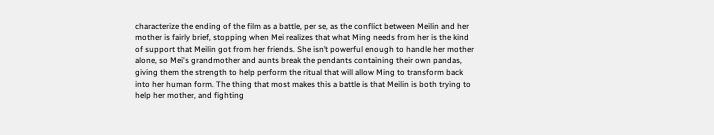characterize the ending of the film as a battle, per se, as the conflict between Meilin and her mother is fairly brief, stopping when Mei realizes that what Ming needs from her is the kind of support that Meilin got from her friends. She isn’t powerful enough to handle her mother alone, so Mei's grandmother and aunts break the pendants containing their own pandas, giving them the strength to help perform the ritual that will allow Ming to transform back into her human form. The thing that most makes this a battle is that Meilin is both trying to help her mother, and fighting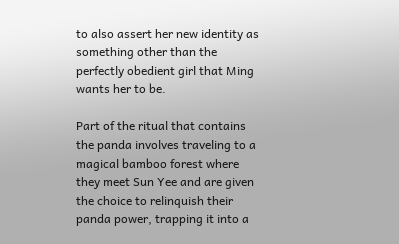to also assert her new identity as something other than the perfectly obedient girl that Ming wants her to be.

Part of the ritual that contains the panda involves traveling to a magical bamboo forest where they meet Sun Yee and are given the choice to relinquish their panda power, trapping it into a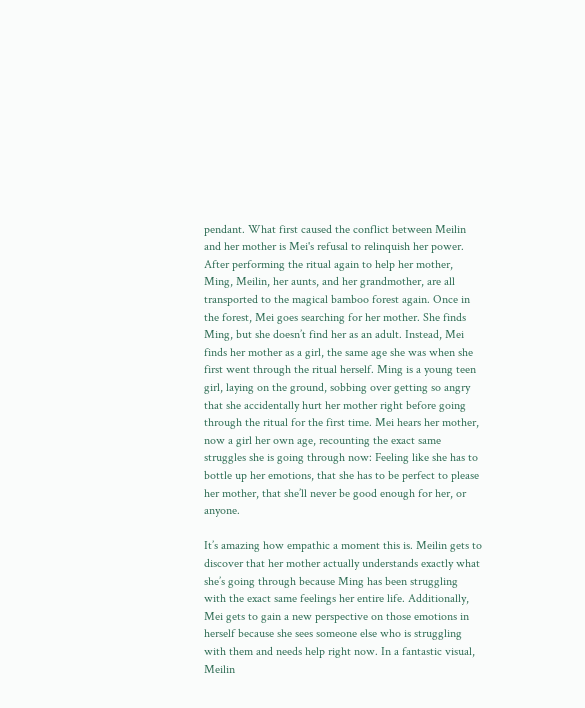pendant. What first caused the conflict between Meilin and her mother is Mei's refusal to relinquish her power. After performing the ritual again to help her mother, Ming, Meilin, her aunts, and her grandmother, are all transported to the magical bamboo forest again. Once in the forest, Mei goes searching for her mother. She finds Ming, but she doesn’t find her as an adult. Instead, Mei finds her mother as a girl, the same age she was when she first went through the ritual herself. Ming is a young teen girl, laying on the ground, sobbing over getting so angry that she accidentally hurt her mother right before going through the ritual for the first time. Mei hears her mother, now a girl her own age, recounting the exact same struggles she is going through now: Feeling like she has to bottle up her emotions, that she has to be perfect to please her mother, that she’ll never be good enough for her, or anyone.

It’s amazing how empathic a moment this is. Meilin gets to discover that her mother actually understands exactly what she’s going through because Ming has been struggling with the exact same feelings her entire life. Additionally, Mei gets to gain a new perspective on those emotions in herself because she sees someone else who is struggling with them and needs help right now. In a fantastic visual, Meilin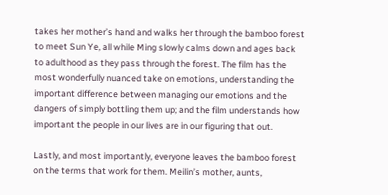takes her mother’s hand and walks her through the bamboo forest to meet Sun Ye, all while Ming slowly calms down and ages back to adulthood as they pass through the forest. The film has the most wonderfully nuanced take on emotions, understanding the important difference between managing our emotions and the dangers of simply bottling them up; and the film understands how important the people in our lives are in our figuring that out.

Lastly, and most importantly, everyone leaves the bamboo forest on the terms that work for them. Meilin’s mother, aunts,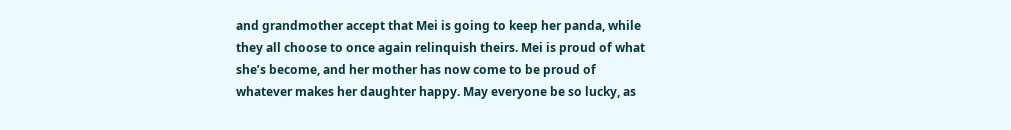and grandmother accept that Mei is going to keep her panda, while they all choose to once again relinquish theirs. Mei is proud of what she’s become, and her mother has now come to be proud of whatever makes her daughter happy. May everyone be so lucky, as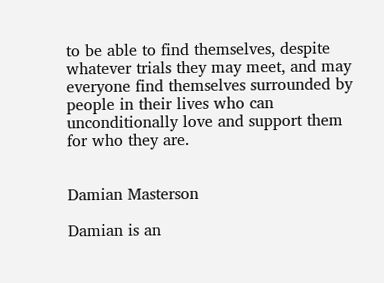to be able to find themselves, despite whatever trials they may meet, and may everyone find themselves surrounded by people in their lives who can unconditionally love and support them for who they are.


Damian Masterson

Damian is an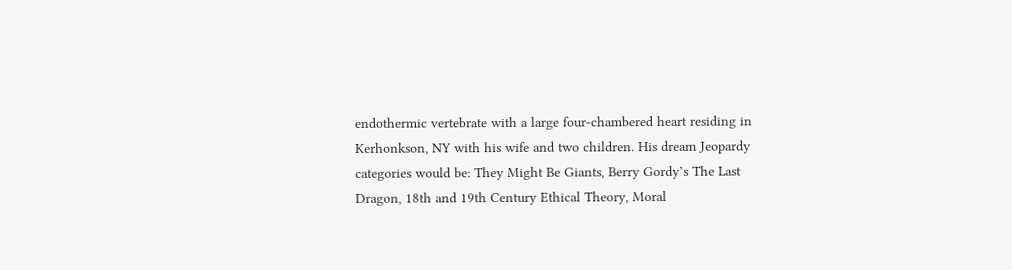endothermic vertebrate with a large four-chambered heart residing in Kerhonkson, NY with his wife and two children. His dream Jeopardy categories would be: They Might Be Giants, Berry Gordy’s The Last Dragon, 18th and 19th Century Ethical Theory, Moral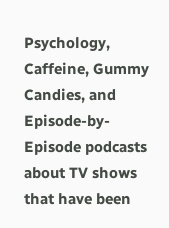Psychology, Caffeine, Gummy Candies, and Episode-by-Episode podcasts about TV shows that have been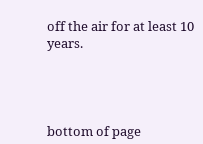off the air for at least 10 years.




bottom of page